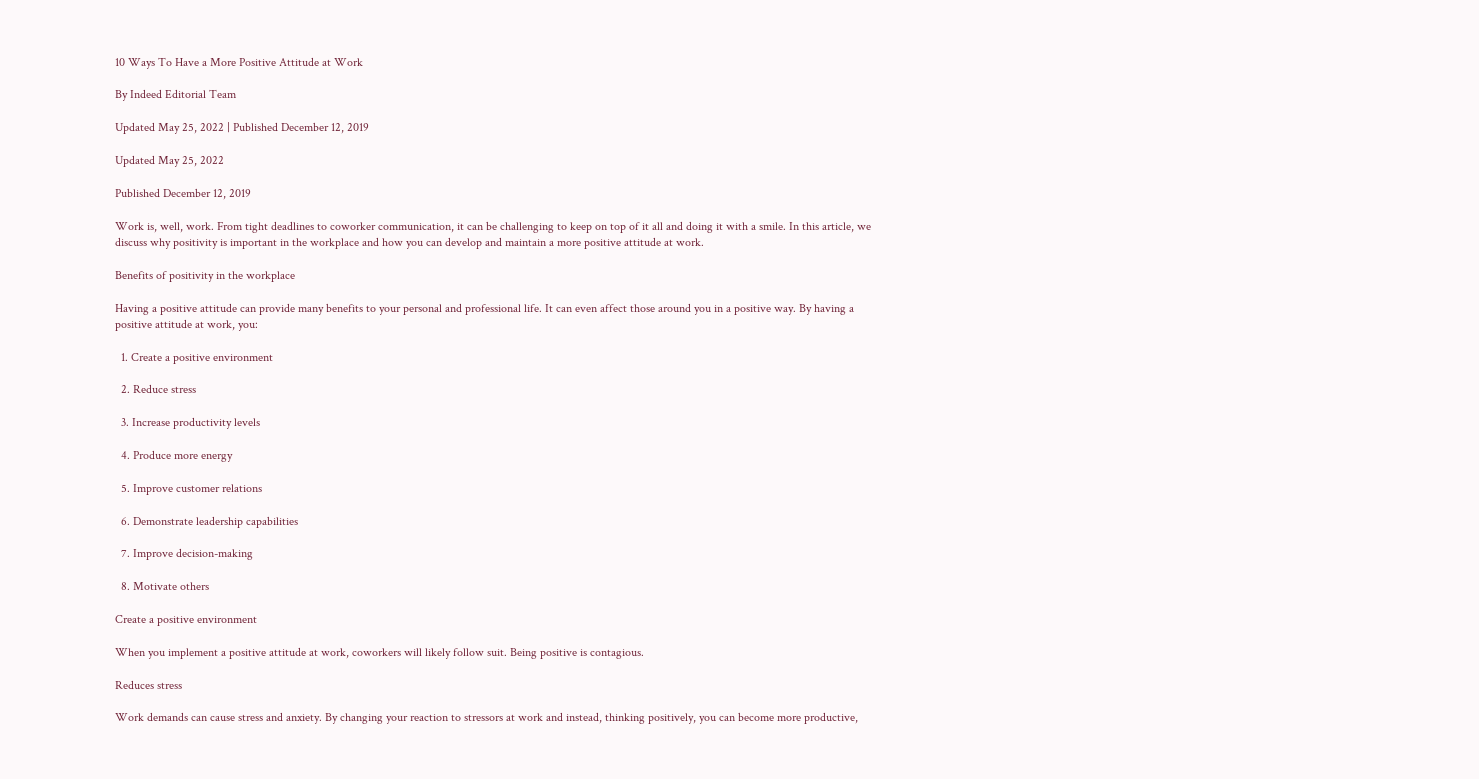10 Ways To Have a More Positive Attitude at Work

By Indeed Editorial Team

Updated May 25, 2022 | Published December 12, 2019

Updated May 25, 2022

Published December 12, 2019

Work is, well, work. From tight deadlines to coworker communication, it can be challenging to keep on top of it all and doing it with a smile. In this article, we discuss why positivity is important in the workplace and how you can develop and maintain a more positive attitude at work.

Benefits of positivity in the workplace

Having a positive attitude can provide many benefits to your personal and professional life. It can even affect those around you in a positive way. By having a positive attitude at work, you:

  1. Create a positive environment

  2. Reduce stress

  3. Increase productivity levels

  4. Produce more energy

  5. Improve customer relations

  6. Demonstrate leadership capabilities

  7. Improve decision-making

  8. Motivate others

Create a positive environment

When you implement a positive attitude at work, coworkers will likely follow suit. Being positive is contagious.

Reduces stress

Work demands can cause stress and anxiety. By changing your reaction to stressors at work and instead, thinking positively, you can become more productive,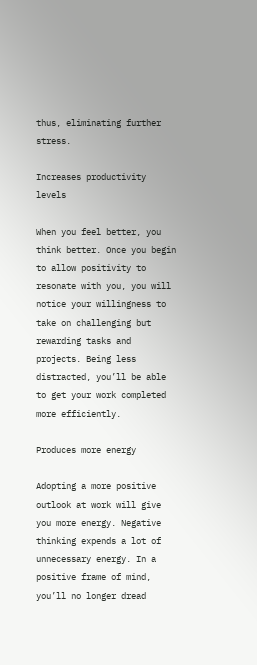thus, eliminating further stress.

Increases productivity levels

When you feel better, you think better. Once you begin to allow positivity to resonate with you, you will notice your willingness to take on challenging but rewarding tasks and projects. Being less distracted, you’ll be able to get your work completed more efficiently.

Produces more energy

Adopting a more positive outlook at work will give you more energy. Negative thinking expends a lot of unnecessary energy. In a positive frame of mind, you’ll no longer dread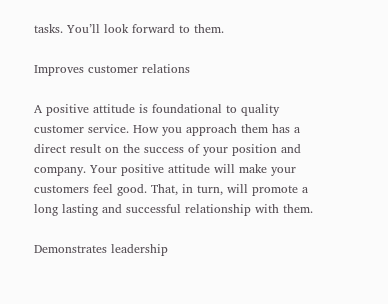tasks. You’ll look forward to them.

Improves customer relations

A positive attitude is foundational to quality customer service. How you approach them has a direct result on the success of your position and company. Your positive attitude will make your customers feel good. That, in turn, will promote a long lasting and successful relationship with them.

Demonstrates leadership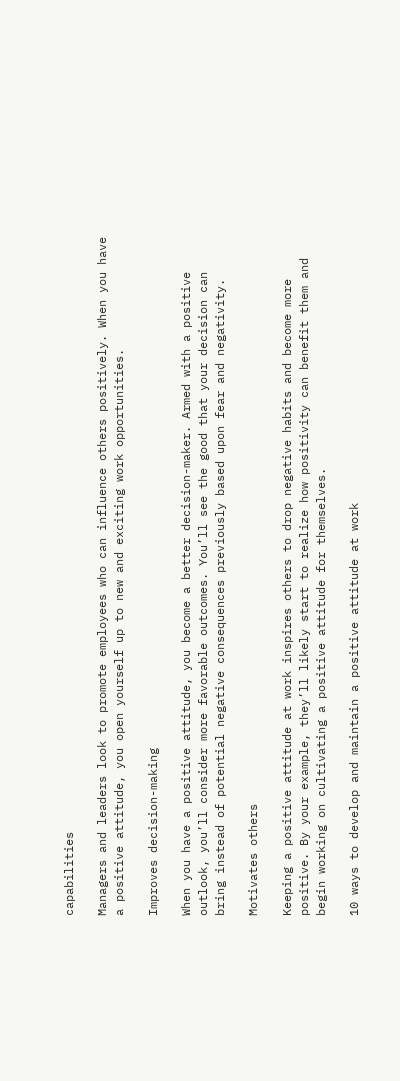capabilities

Managers and leaders look to promote employees who can influence others positively. When you have a positive attitude, you open yourself up to new and exciting work opportunities.

Improves decision-making

When you have a positive attitude, you become a better decision-maker. Armed with a positive outlook, you’ll consider more favorable outcomes. You’ll see the good that your decision can bring instead of potential negative consequences previously based upon fear and negativity.

Motivates others

Keeping a positive attitude at work inspires others to drop negative habits and become more positive. By your example, they’ll likely start to realize how positivity can benefit them and begin working on cultivating a positive attitude for themselves.

10 ways to develop and maintain a positive attitude at work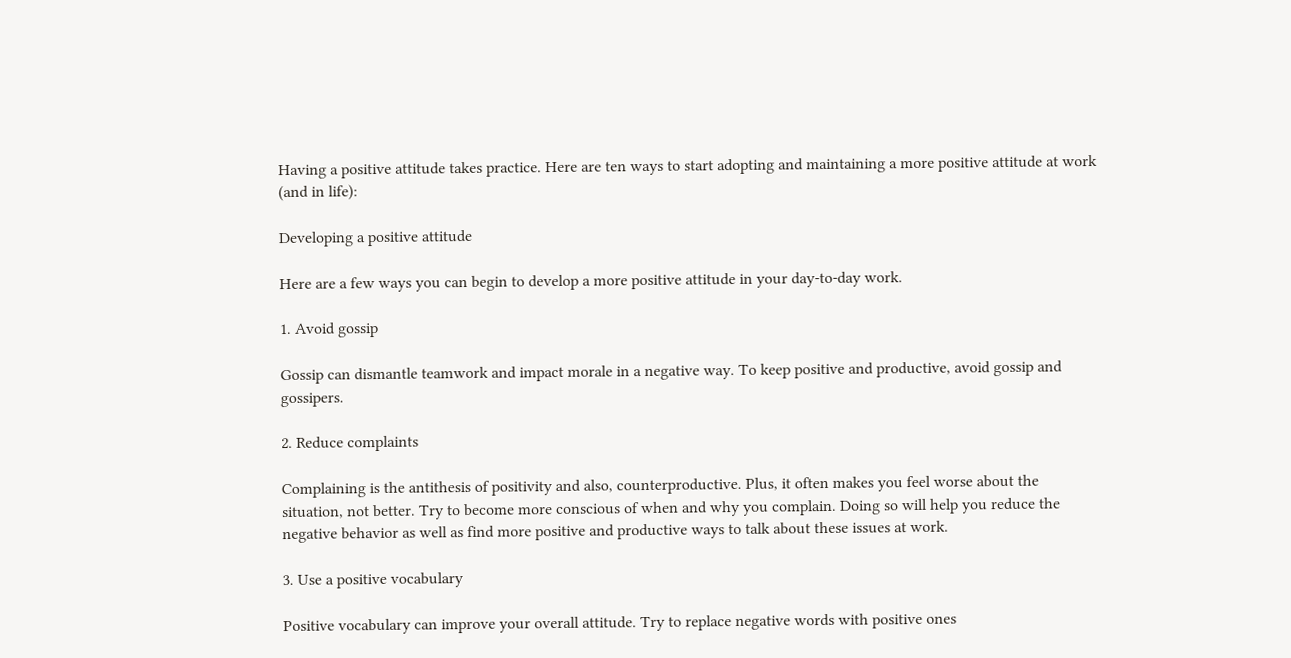Having a positive attitude takes practice. Here are ten ways to start adopting and maintaining a more positive attitude at work (and in life):

Developing a positive attitude

Here are a few ways you can begin to develop a more positive attitude in your day-to-day work.

1. Avoid gossip

Gossip can dismantle teamwork and impact morale in a negative way. To keep positive and productive, avoid gossip and gossipers.

2. Reduce complaints

Complaining is the antithesis of positivity and also, counterproductive. Plus, it often makes you feel worse about the situation, not better. Try to become more conscious of when and why you complain. Doing so will help you reduce the negative behavior as well as find more positive and productive ways to talk about these issues at work.

3. Use a positive vocabulary

Positive vocabulary can improve your overall attitude. Try to replace negative words with positive ones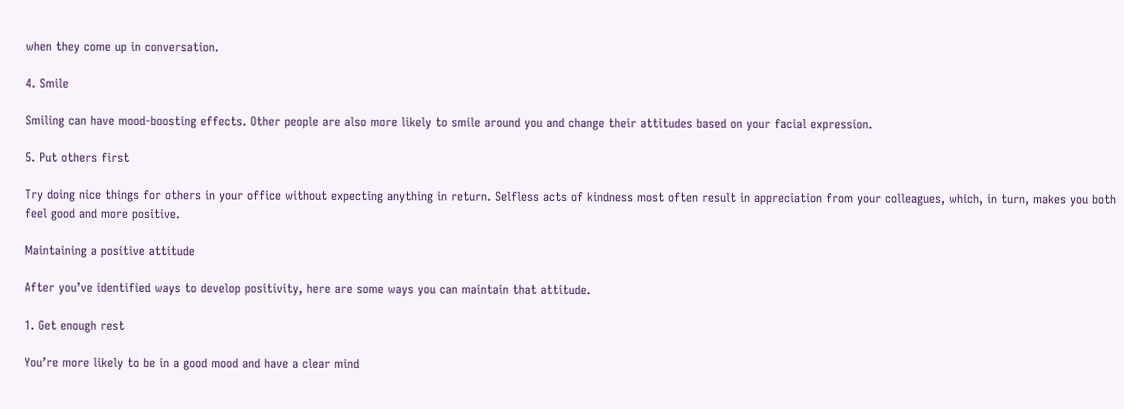when they come up in conversation.

4. Smile

Smiling can have mood-boosting effects. Other people are also more likely to smile around you and change their attitudes based on your facial expression.

5. Put others first

Try doing nice things for others in your office without expecting anything in return. Selfless acts of kindness most often result in appreciation from your colleagues, which, in turn, makes you both feel good and more positive.

Maintaining a positive attitude

After you’ve identified ways to develop positivity, here are some ways you can maintain that attitude.

1. Get enough rest

You’re more likely to be in a good mood and have a clear mind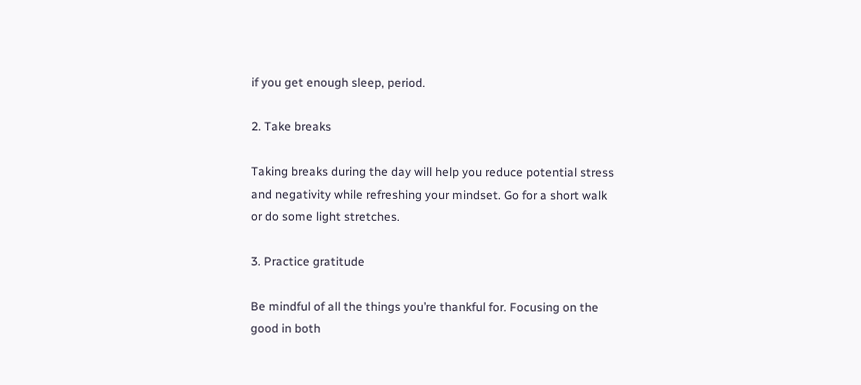if you get enough sleep, period.

2. Take breaks

Taking breaks during the day will help you reduce potential stress and negativity while refreshing your mindset. Go for a short walk or do some light stretches.

3. Practice gratitude

Be mindful of all the things you’re thankful for. Focusing on the good in both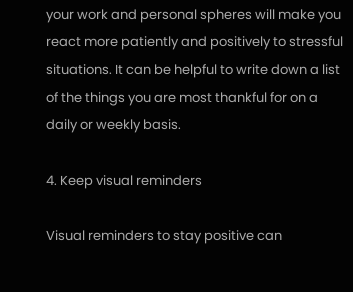your work and personal spheres will make you react more patiently and positively to stressful situations. It can be helpful to write down a list of the things you are most thankful for on a daily or weekly basis.

4. Keep visual reminders

Visual reminders to stay positive can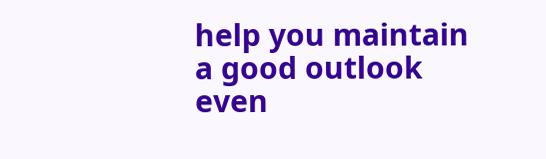help you maintain a good outlook even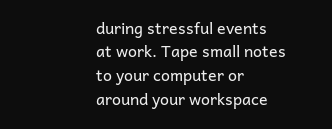during stressful events at work. Tape small notes to your computer or around your workspace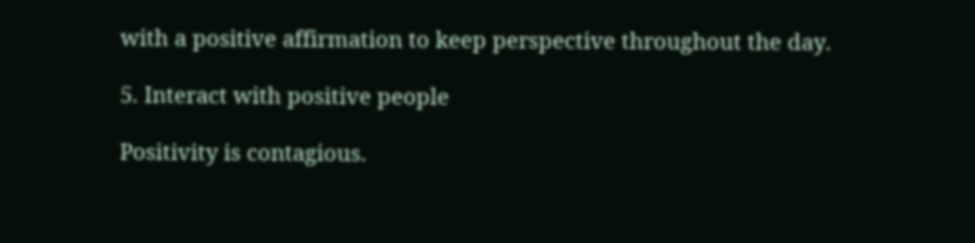with a positive affirmation to keep perspective throughout the day.

5. Interact with positive people

Positivity is contagious.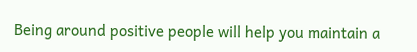Being around positive people will help you maintain a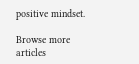positive mindset.

Browse more articles